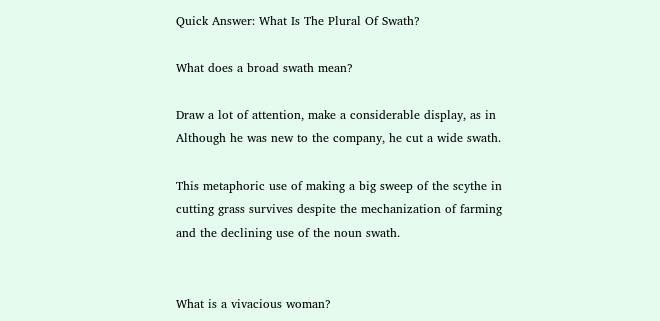Quick Answer: What Is The Plural Of Swath?

What does a broad swath mean?

Draw a lot of attention, make a considerable display, as in Although he was new to the company, he cut a wide swath.

This metaphoric use of making a big sweep of the scythe in cutting grass survives despite the mechanization of farming and the declining use of the noun swath.


What is a vivacious woman?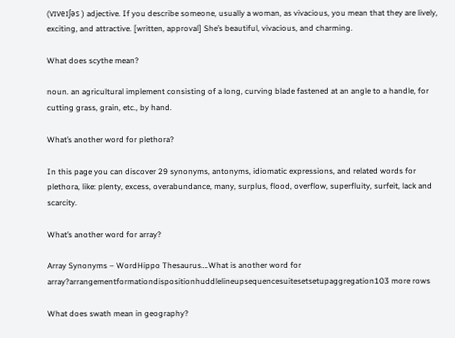(vɪveɪʃəs ) adjective. If you describe someone, usually a woman, as vivacious, you mean that they are lively, exciting, and attractive. [written, approval] She’s beautiful, vivacious, and charming.

What does scythe mean?

noun. an agricultural implement consisting of a long, curving blade fastened at an angle to a handle, for cutting grass, grain, etc., by hand.

What’s another word for plethora?

In this page you can discover 29 synonyms, antonyms, idiomatic expressions, and related words for plethora, like: plenty, excess, overabundance, many, surplus, flood, overflow, superfluity, surfeit, lack and scarcity.

What’s another word for array?

Array Synonyms – WordHippo Thesaurus….What is another word for array?arrangementformationdispositionhuddlelineupsequencesuitesetsetupaggregation103 more rows

What does swath mean in geography?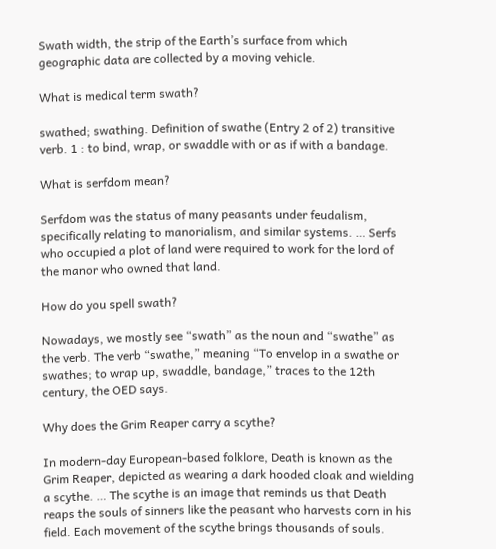Swath width, the strip of the Earth’s surface from which geographic data are collected by a moving vehicle.

What is medical term swath?

swathed; swathing. Definition of swathe (Entry 2 of 2) transitive verb. 1 : to bind, wrap, or swaddle with or as if with a bandage.

What is serfdom mean?

Serfdom was the status of many peasants under feudalism, specifically relating to manorialism, and similar systems. … Serfs who occupied a plot of land were required to work for the lord of the manor who owned that land.

How do you spell swath?

Nowadays, we mostly see “swath” as the noun and “swathe” as the verb. The verb “swathe,” meaning “To envelop in a swathe or swathes; to wrap up, swaddle, bandage,” traces to the 12th century, the OED says.

Why does the Grim Reaper carry a scythe?

In modern-day European-based folklore, Death is known as the Grim Reaper, depicted as wearing a dark hooded cloak and wielding a scythe. … The scythe is an image that reminds us that Death reaps the souls of sinners like the peasant who harvests corn in his field. Each movement of the scythe brings thousands of souls.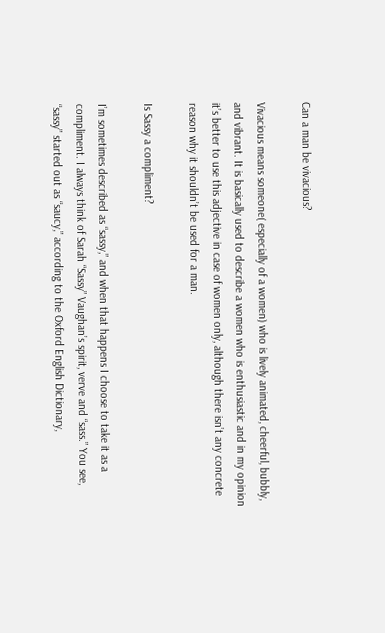Can a man be vivacious?

Vivacious means someone( especially of a women) who is lively animated, cheerful, bubbly, and vibrant. It is basically used to describe a women who is enthusiastic and in my opinion it’s better to use this adjective in case of women only, although there isn’t any concrete reason why it shouldn’t be used for a man.

Is Sassy a compliment?

I’m sometimes described as “sassy,” and when that happens I choose to take it as a compliment. I always think of Sarah “Sassy” Vaughan’s spirit, verve and “sass.” You see, “sassy” started out as “saucy,” according to the Oxford English Dictionary,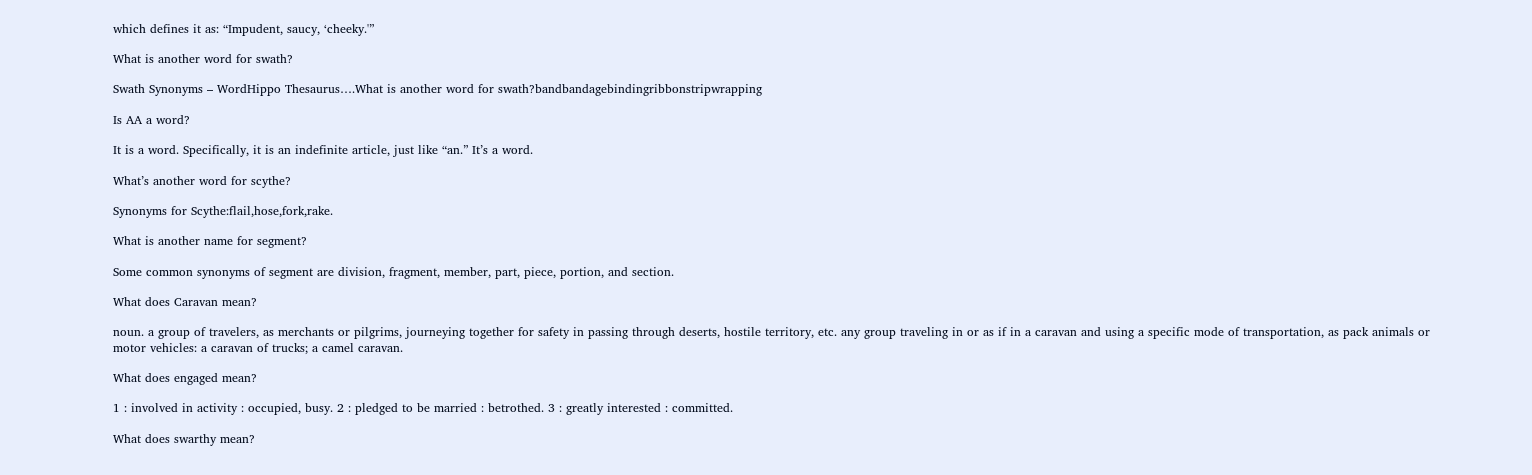which defines it as: “Impudent, saucy, ‘cheeky.'”

What is another word for swath?

Swath Synonyms – WordHippo Thesaurus….What is another word for swath?bandbandagebindingribbonstripwrapping

Is AA a word?

It is a word. Specifically, it is an indefinite article, just like “an.” It’s a word.

What’s another word for scythe?

Synonyms for Scythe:flail,hose,fork,rake.

What is another name for segment?

Some common synonyms of segment are division, fragment, member, part, piece, portion, and section.

What does Caravan mean?

noun. a group of travelers, as merchants or pilgrims, journeying together for safety in passing through deserts, hostile territory, etc. any group traveling in or as if in a caravan and using a specific mode of transportation, as pack animals or motor vehicles: a caravan of trucks; a camel caravan.

What does engaged mean?

1 : involved in activity : occupied, busy. 2 : pledged to be married : betrothed. 3 : greatly interested : committed.

What does swarthy mean?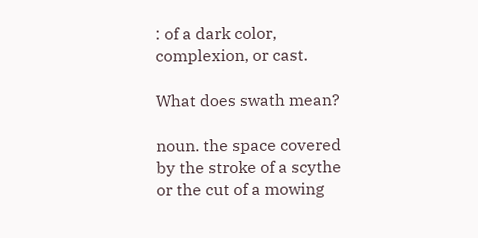: of a dark color, complexion, or cast.

What does swath mean?

noun. the space covered by the stroke of a scythe or the cut of a mowing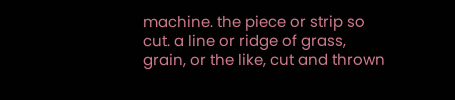machine. the piece or strip so cut. a line or ridge of grass, grain, or the like, cut and thrown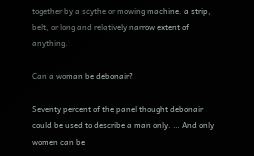together by a scythe or mowing machine. a strip, belt, or long and relatively narrow extent of anything.

Can a woman be debonair?

Seventy percent of the panel thought debonair could be used to describe a man only. … And only women can be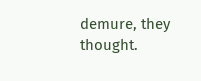demure, they thought.